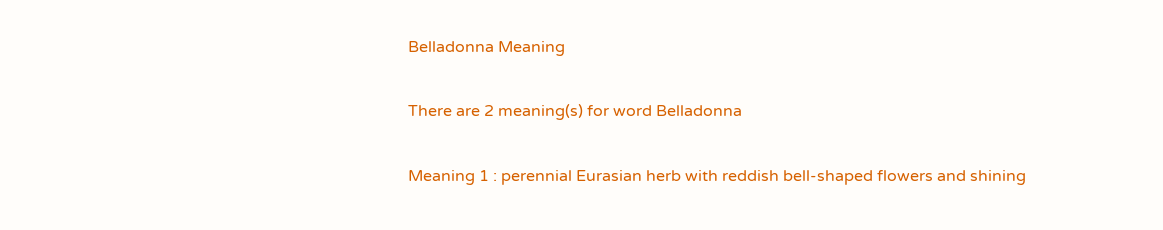Belladonna Meaning

There are 2 meaning(s) for word Belladonna

Meaning 1 : perennial Eurasian herb with reddish bell-shaped flowers and shining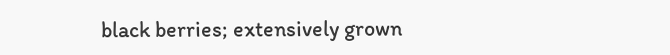black berries; extensively grown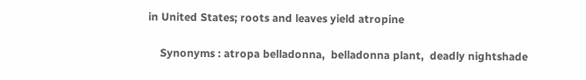in United States; roots and leaves yield atropine

    Synonyms : atropa belladonna,  belladonna plant,  deadly nightshade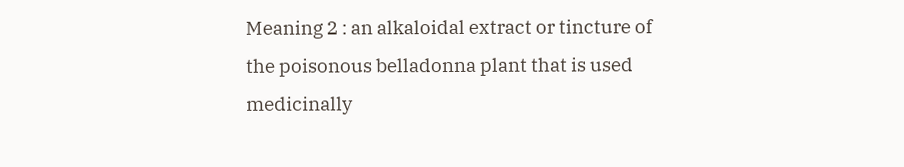Meaning 2 : an alkaloidal extract or tincture of the poisonous belladonna plant that is used medicinally